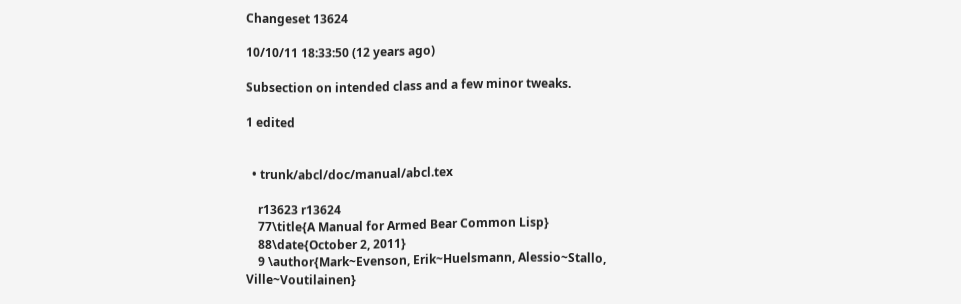Changeset 13624

10/10/11 18:33:50 (12 years ago)

Subsection on intended class and a few minor tweaks.

1 edited


  • trunk/abcl/doc/manual/abcl.tex

    r13623 r13624
    77\title{A Manual for Armed Bear Common Lisp}
    88\date{October 2, 2011}
    9 \author{Mark~Evenson, Erik~Huelsmann, Alessio~Stallo, Ville~Voutilainen}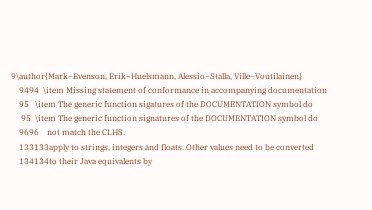9\author{Mark~Evenson, Erik~Huelsmann, Alessio~Stalla, Ville~Voutilainen}
    9494  \item Missing statement of conformance in accompanying documentation
    95   \item The generic function sigatures of the DOCUMENTATION symbol do
     95  \item The generic function signatures of the DOCUMENTATION symbol do
    9696    not match the CLHS.
    133133apply to strings, integers and floats. Other values need to be converted
    134134to their Java equivalents by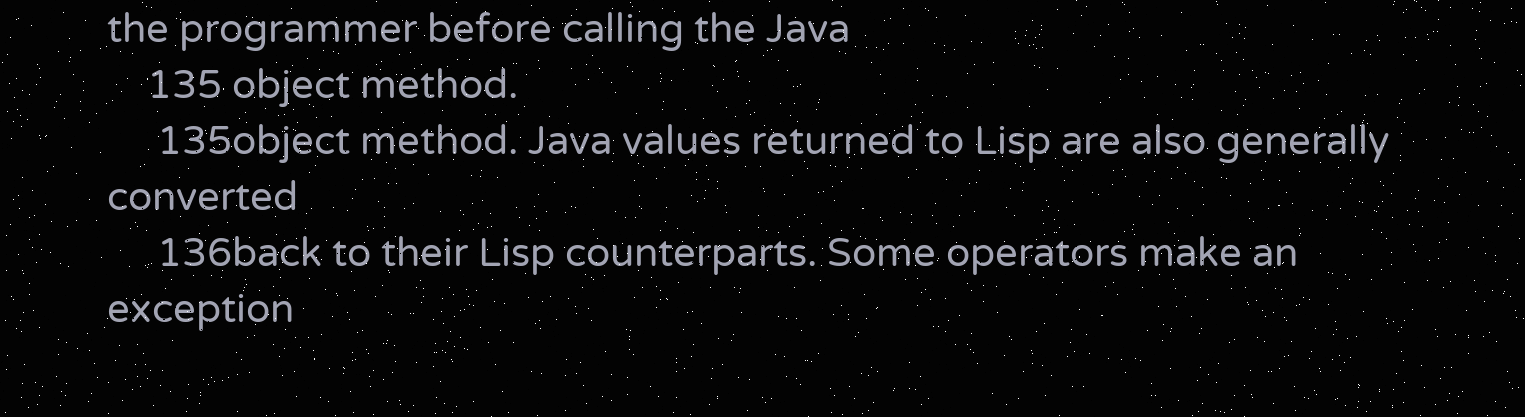the programmer before calling the Java
    135 object method.
     135object method. Java values returned to Lisp are also generally converted
     136back to their Lisp counterparts. Some operators make an exception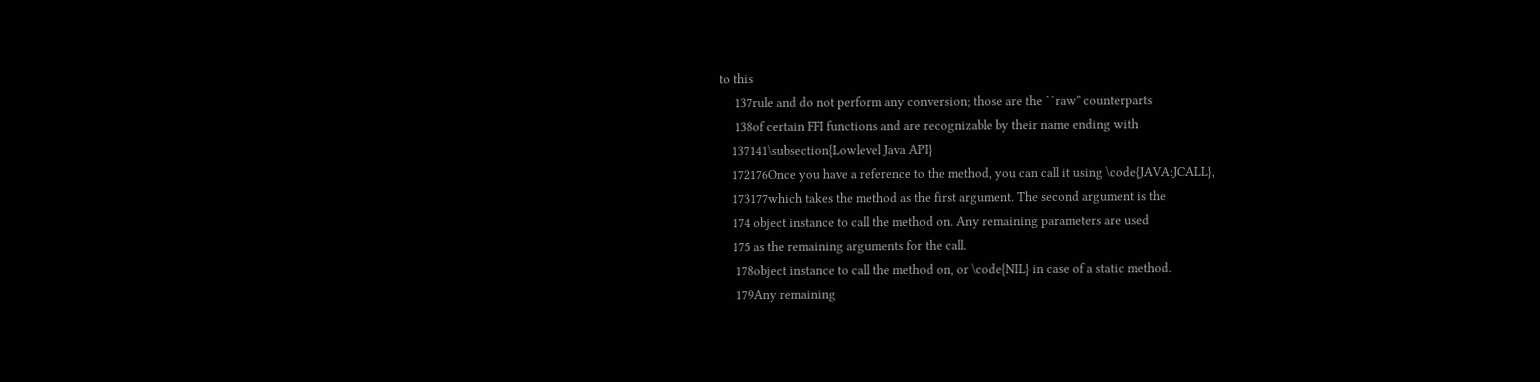to this
     137rule and do not perform any conversion; those are the ``raw'' counterparts
     138of certain FFI functions and are recognizable by their name ending with
    137141\subsection{Lowlevel Java API}
    172176Once you have a reference to the method, you can call it using \code{JAVA:JCALL},
    173177which takes the method as the first argument. The second argument is the
    174 object instance to call the method on. Any remaining parameters are used
    175 as the remaining arguments for the call.
     178object instance to call the method on, or \code{NIL} in case of a static method.
     179Any remaining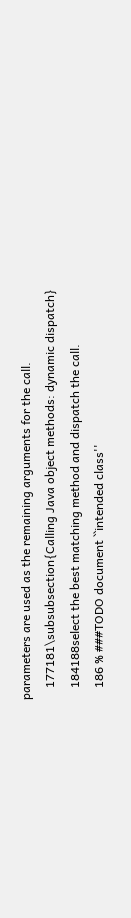parameters are used as the remaining arguments for the call.
    177181\subsubsection{Calling Java object methods: dynamic dispatch}
    184188select the best matching method and dispatch the call.
    186 % ###TODO document ``intended class''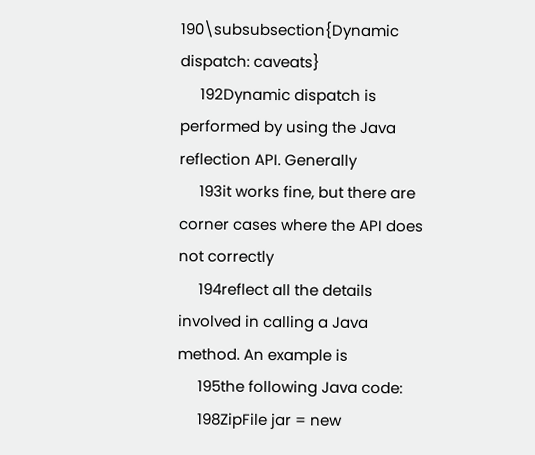190\subsubsection{Dynamic dispatch: caveats}
     192Dynamic dispatch is performed by using the Java reflection API. Generally
     193it works fine, but there are corner cases where the API does not correctly
     194reflect all the details involved in calling a Java method. An example is
     195the following Java code:
     198ZipFile jar = new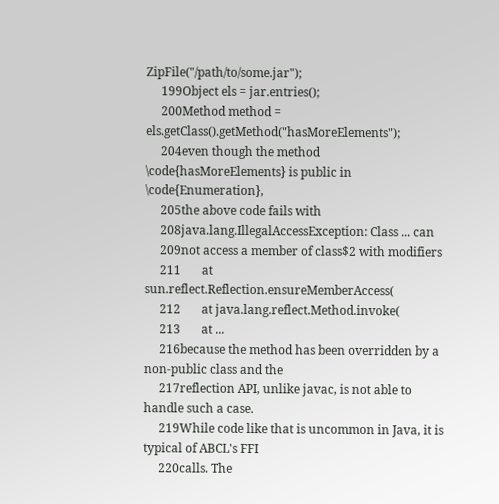ZipFile("/path/to/some.jar");
     199Object els = jar.entries();
     200Method method = els.getClass().getMethod("hasMoreElements");
     204even though the method \code{hasMoreElements} is public in \code{Enumeration},
     205the above code fails with
     208java.lang.IllegalAccessException: Class ... can
     209not access a member of class$2 with modifiers
     211       at sun.reflect.Reflection.ensureMemberAccess(
     212       at java.lang.reflect.Method.invoke(
     213       at ...
     216because the method has been overridden by a non-public class and the
     217reflection API, unlike javac, is not able to handle such a case.
     219While code like that is uncommon in Java, it is typical of ABCL's FFI
     220calls. The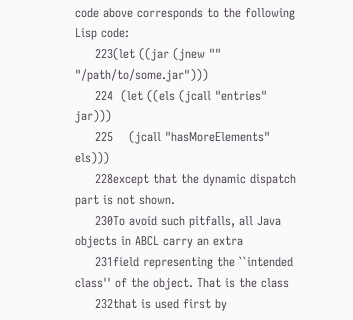code above corresponds to the following Lisp code:
     223(let ((jar (jnew "" "/path/to/some.jar")))
     224  (let ((els (jcall "entries" jar)))
     225    (jcall "hasMoreElements" els)))
     228except that the dynamic dispatch part is not shown.
     230To avoid such pitfalls, all Java objects in ABCL carry an extra
     231field representing the ``intended class'' of the object. That is the class
     232that is used first by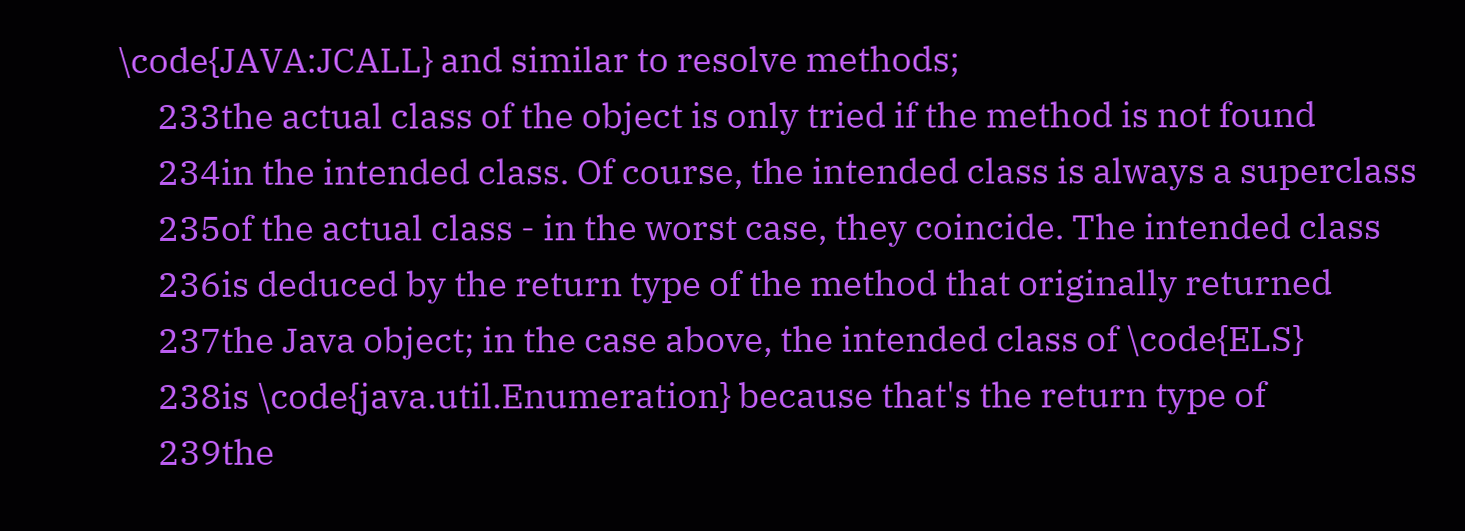\code{JAVA:JCALL} and similar to resolve methods;
     233the actual class of the object is only tried if the method is not found
     234in the intended class. Of course, the intended class is always a superclass
     235of the actual class - in the worst case, they coincide. The intended class
     236is deduced by the return type of the method that originally returned
     237the Java object; in the case above, the intended class of \code{ELS}
     238is \code{java.util.Enumeration} because that's the return type of
     239the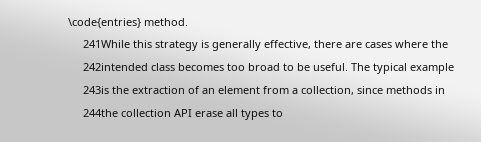\code{entries} method.
     241While this strategy is generally effective, there are cases where the
     242intended class becomes too broad to be useful. The typical example
     243is the extraction of an element from a collection, since methods in
     244the collection API erase all types to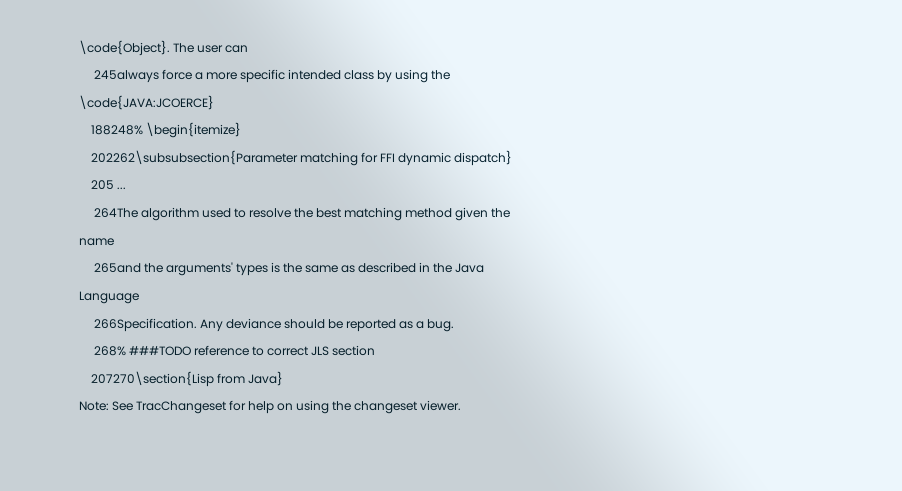\code{Object}. The user can
     245always force a more specific intended class by using the \code{JAVA:JCOERCE}
    188248% \begin{itemize}
    202262\subsubsection{Parameter matching for FFI dynamic dispatch}
    205 ...
     264The algorithm used to resolve the best matching method given the name
     265and the arguments' types is the same as described in the Java Language
     266Specification. Any deviance should be reported as a bug.
     268% ###TODO reference to correct JLS section
    207270\section{Lisp from Java}
Note: See TracChangeset for help on using the changeset viewer.